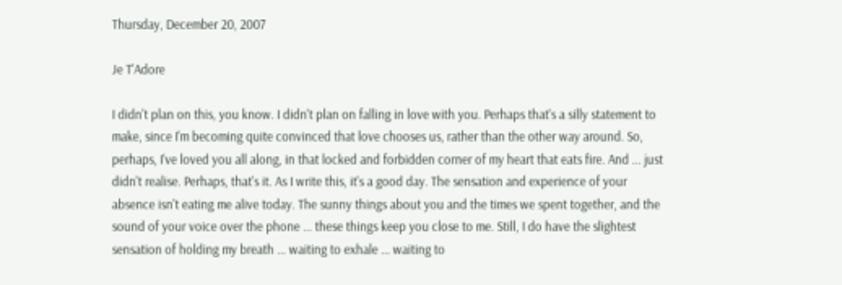Thursday, December 20, 2007

Je T'Adore

I didn't plan on this, you know. I didn't plan on falling in love with you. Perhaps that's a silly statement to make, since I'm becoming quite convinced that love chooses us, rather than the other way around. So, perhaps, I've loved you all along, in that locked and forbidden corner of my heart that eats fire. And ... just didn't realise. Perhaps, that's it. As I write this, it's a good day. The sensation and experience of your absence isn't eating me alive today. The sunny things about you and the times we spent together, and the sound of your voice over the phone ... these things keep you close to me. Still, I do have the slightest sensation of holding my breath ... waiting to exhale ... waiting to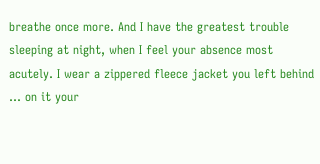breathe once more. And I have the greatest trouble sleeping at night, when I feel your absence most acutely. I wear a zippered fleece jacket you left behind ... on it your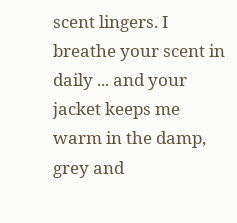scent lingers. I breathe your scent in daily ... and your jacket keeps me warm in the damp, grey and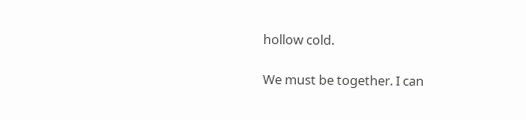hollow cold.

We must be together. I can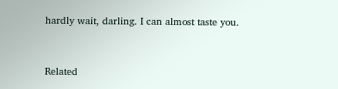hardly wait, darling. I can almost taste you.


Related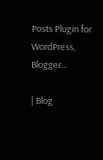Posts Plugin for WordPress, Blogger...

| Blog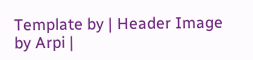Template by | Header Image by Arpi |